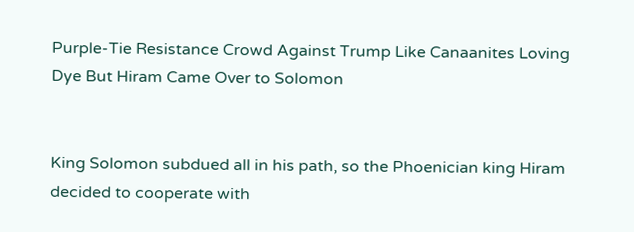Purple-Tie Resistance Crowd Against Trump Like Canaanites Loving Dye But Hiram Came Over to Solomon


King Solomon subdued all in his path, so the Phoenician king Hiram decided to cooperate with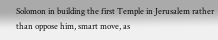Solomon in building the first Temple in Jerusalem rather than oppose him, smart move, as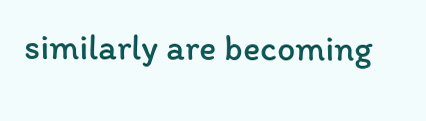similarly are becoming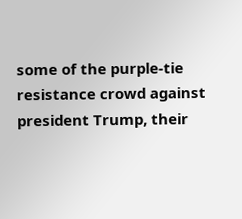some of the purple-tie resistance crowd against president Trump, their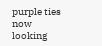purple ties now looking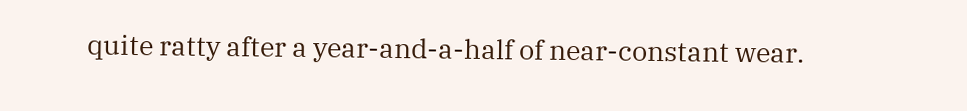quite ratty after a year-and-a-half of near-constant wear.